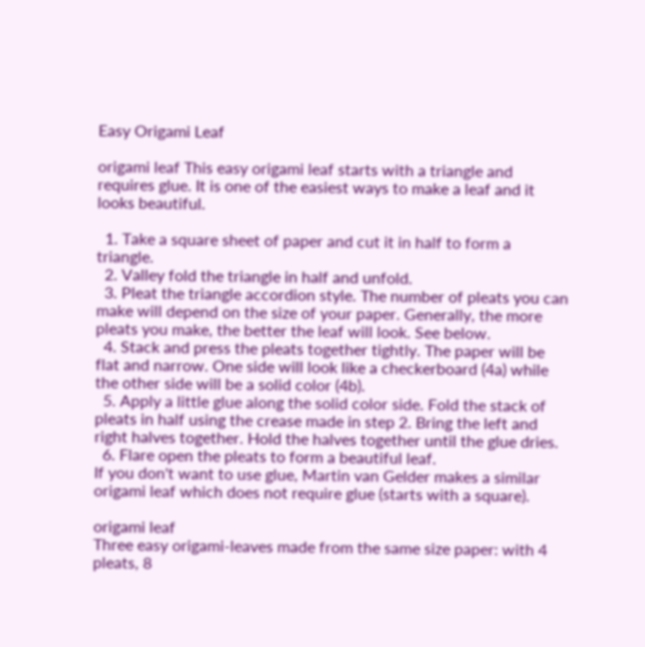Easy Origami Leaf

origami leaf This easy origami leaf starts with a triangle and requires glue. It is one of the easiest ways to make a leaf and it looks beautiful.

  1. Take a square sheet of paper and cut it in half to form a triangle.
  2. Valley fold the triangle in half and unfold.
  3. Pleat the triangle accordion style. The number of pleats you can make will depend on the size of your paper. Generally, the more pleats you make, the better the leaf will look. See below.
  4. Stack and press the pleats together tightly. The paper will be flat and narrow. One side will look like a checkerboard (4a) while the other side will be a solid color (4b).
  5. Apply a little glue along the solid color side. Fold the stack of pleats in half using the crease made in step 2. Bring the left and right halves together. Hold the halves together until the glue dries.
  6. Flare open the pleats to form a beautiful leaf.
If you don't want to use glue, Martin van Gelder makes a similar origami leaf which does not require glue (starts with a square).

origami leaf
Three easy origami-leaves made from the same size paper: with 4 pleats, 8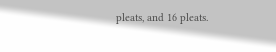pleats, and 16 pleats.